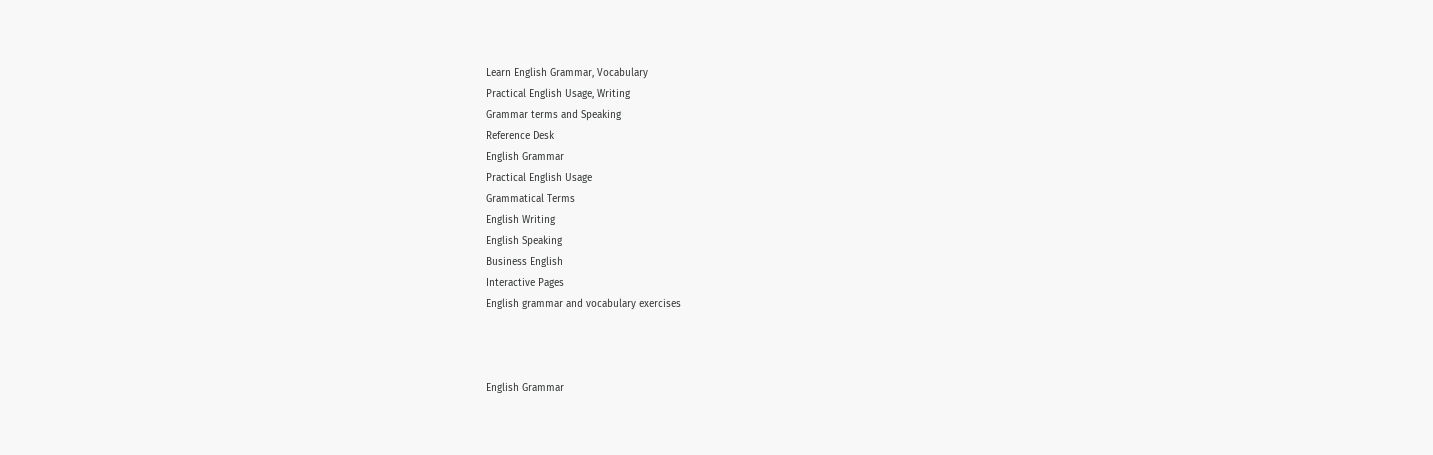Learn English Grammar, Vocabulary
Practical English Usage, Writing
Grammar terms and Speaking
Reference Desk
English Grammar
Practical English Usage
Grammatical Terms
English Writing
English Speaking
Business English
Interactive Pages
English grammar and vocabulary exercises



English Grammar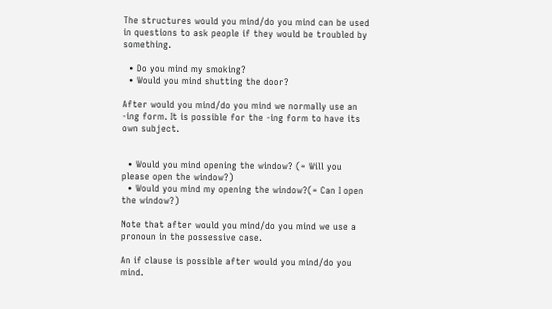The structures would you mind/do you mind can be used in questions to ask people if they would be troubled by something.

  • Do you mind my smoking?
  • Would you mind shutting the door?

After would you mind/do you mind we normally use an -ing form. It is possible for the -ing form to have its own subject.


  • Would you mind opening the window? (= Will you please open the window?)
  • Would you mind my opening the window?(= Can I open the window?)

Note that after would you mind/do you mind we use a pronoun in the possessive case.

An if clause is possible after would you mind/do you mind.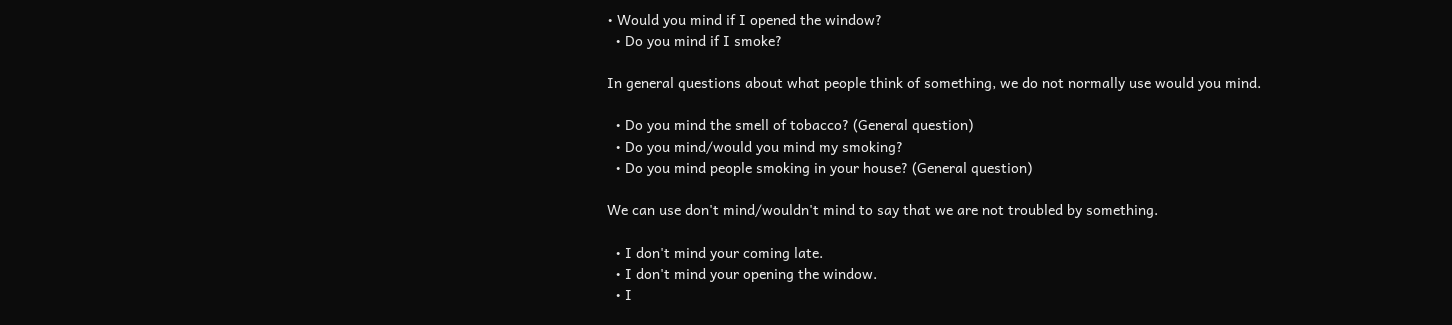• Would you mind if I opened the window?
  • Do you mind if I smoke?

In general questions about what people think of something, we do not normally use would you mind.

  • Do you mind the smell of tobacco? (General question)
  • Do you mind/would you mind my smoking?
  • Do you mind people smoking in your house? (General question)

We can use don't mind/wouldn't mind to say that we are not troubled by something.

  • I don't mind your coming late.
  • I don't mind your opening the window.
  • I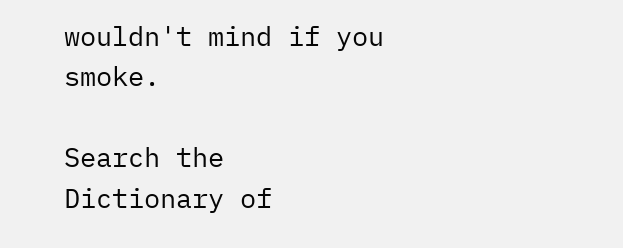wouldn't mind if you smoke.

Search the Dictionary of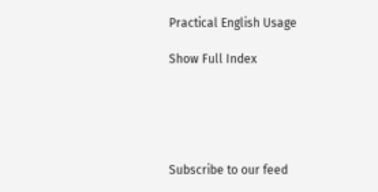Practical English Usage

Show Full Index





Subscribe to our feed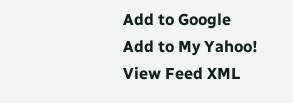Add to Google
Add to My Yahoo!
View Feed XML